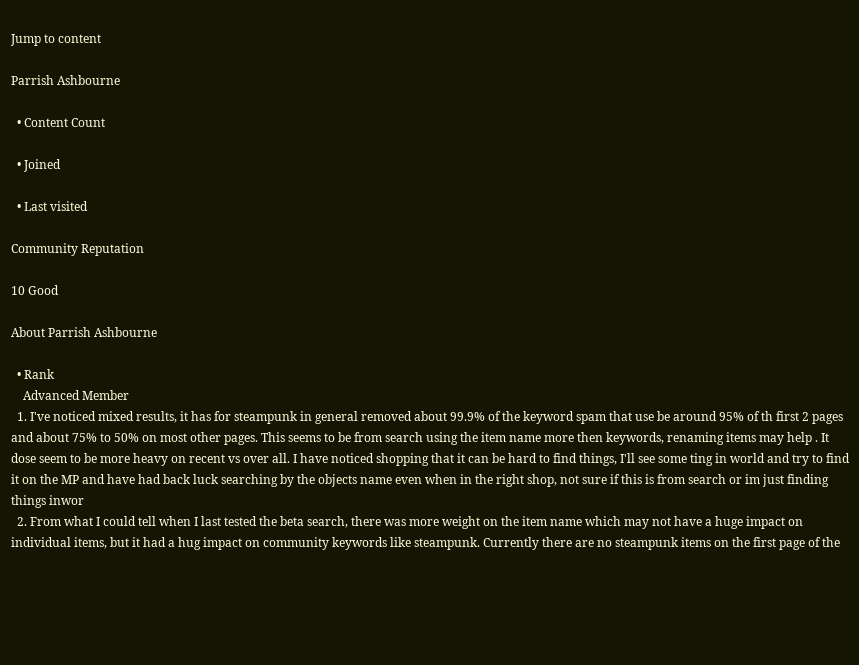Jump to content

Parrish Ashbourne

  • Content Count

  • Joined

  • Last visited

Community Reputation

10 Good

About Parrish Ashbourne

  • Rank
    Advanced Member
  1. I've noticed mixed results, it has for steampunk in general removed about 99.9% of the keyword spam that use be around 95% of th first 2 pages and about 75% to 50% on most other pages. This seems to be from search using the item name more then keywords, renaming items may help . It dose seem to be more heavy on recent vs over all. I have noticed shopping that it can be hard to find things, I'll see some ting in world and try to find it on the MP and have had back luck searching by the objects name even when in the right shop, not sure if this is from search or im just finding things inwor
  2. From what I could tell when I last tested the beta search, there was more weight on the item name which may not have a huge impact on individual items, but it had a hug impact on community keywords like steampunk. Currently there are no steampunk items on the first page of the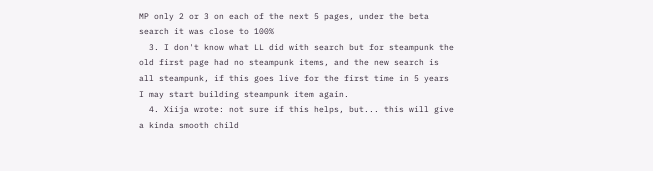MP only 2 or 3 on each of the next 5 pages, under the beta search it was close to 100%
  3. I don't know what LL did with search but for steampunk the old first page had no steampunk items, and the new search is all steampunk, if this goes live for the first time in 5 years I may start building steampunk item again.
  4. Xiija wrote: not sure if this helps, but... this will give a kinda smooth child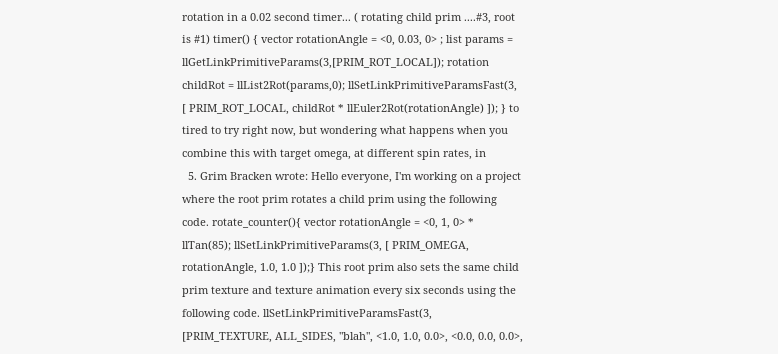rotation in a 0.02 second timer... ( rotating child prim ....#3, root is #1) timer() { vector rotationAngle = <0, 0.03, 0> ; list params = llGetLinkPrimitiveParams(3,[PRIM_ROT_LOCAL]); rotation childRot = llList2Rot(params,0); llSetLinkPrimitiveParamsFast(3, [ PRIM_ROT_LOCAL, childRot * llEuler2Rot(rotationAngle) ]); } to tired to try right now, but wondering what happens when you combine this with target omega, at different spin rates, in
  5. Grim Bracken wrote: Hello everyone, I'm working on a project where the root prim rotates a child prim using the following code. rotate_counter(){ vector rotationAngle = <0, 1, 0> * llTan(85); llSetLinkPrimitiveParams(3, [ PRIM_OMEGA, rotationAngle, 1.0, 1.0 ]);} This root prim also sets the same child prim texture and texture animation every six seconds using the following code. llSetLinkPrimitiveParamsFast(3, [PRIM_TEXTURE, ALL_SIDES, "blah", <1.0, 1.0, 0.0>, <0.0, 0.0, 0.0>,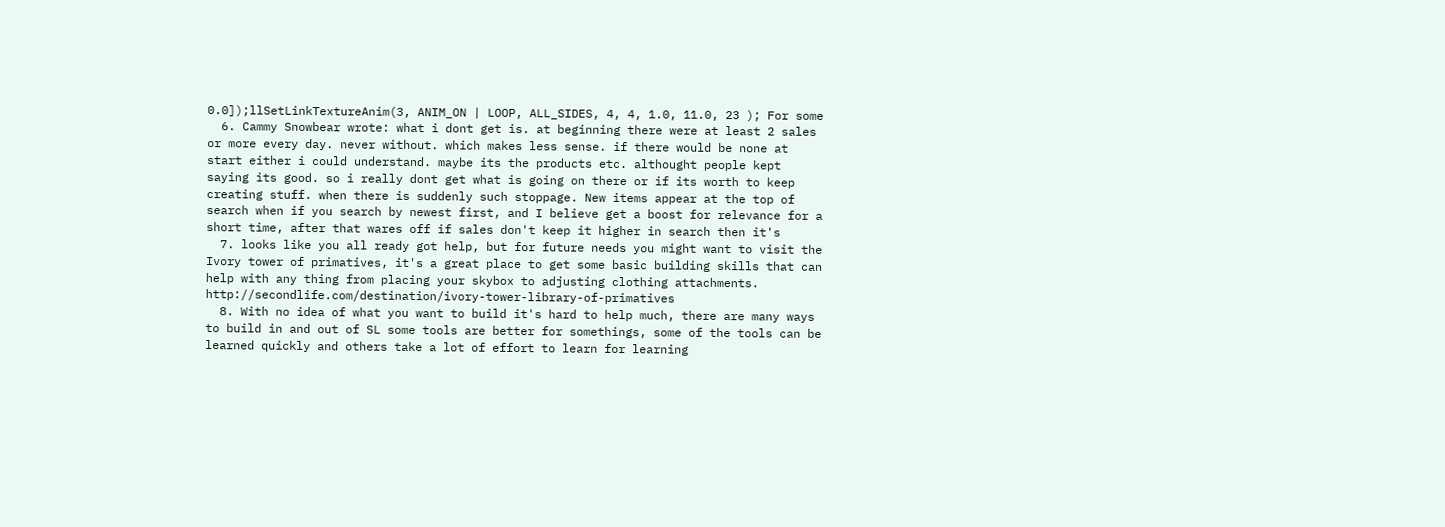0.0]);llSetLinkTextureAnim(3, ANIM_ON | LOOP, ALL_SIDES, 4, 4, 1.0, 11.0, 23 ); For some
  6. Cammy Snowbear wrote: what i dont get is. at beginning there were at least 2 sales or more every day. never without. which makes less sense. if there would be none at start either i could understand. maybe its the products etc. althought people kept saying its good. so i really dont get what is going on there or if its worth to keep creating stuff. when there is suddenly such stoppage. New items appear at the top of search when if you search by newest first, and I believe get a boost for relevance for a short time, after that wares off if sales don't keep it higher in search then it's
  7. looks like you all ready got help, but for future needs you might want to visit the Ivory tower of primatives, it's a great place to get some basic building skills that can help with any thing from placing your skybox to adjusting clothing attachments. http://secondlife.com/destination/ivory-tower-library-of-primatives
  8. With no idea of what you want to build it's hard to help much, there are many ways to build in and out of SL some tools are better for somethings, some of the tools can be learned quickly and others take a lot of effort to learn for learning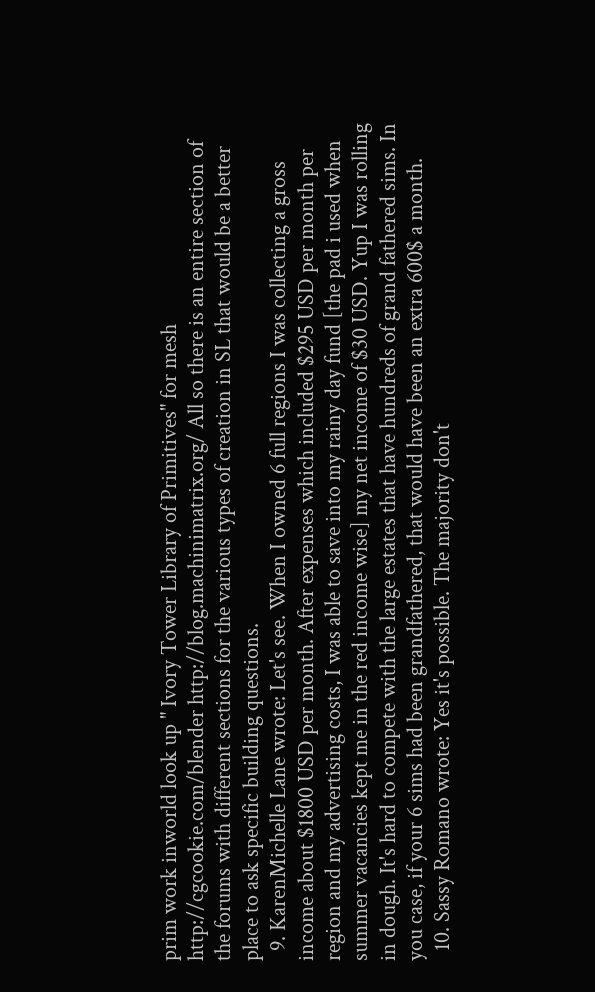prim work inworld look up " Ivory Tower Library of Primitives" for mesh http://cgcookie.com/blender http://blog.machinimatrix.org/ All so there is an entire section of the forums with different sections for the various types of creation in SL that would be a better place to ask specific building questions.
  9. KarenMichelle Lane wrote: Let's see. When I owned 6 full regions I was collecting a gross income about $1800 USD per month. After expenses which included $295 USD per month per region and my advertising costs, I was able to save into my rainy day fund [the pad i used when summer vacancies kept me in the red income wise] my net income of $30 USD. Yup I was rolling in dough. It's hard to compete with the large estates that have hundreds of grand fathered sims. In you case, if your 6 sims had been grandfathered, that would have been an extra 600$ a month.
  10. Sassy Romano wrote: Yes it's possible. The majority don't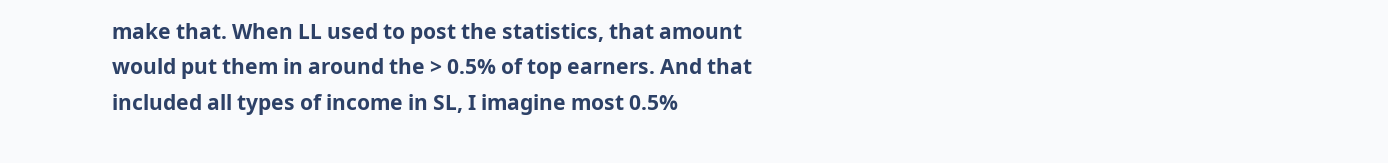make that. When LL used to post the statistics, that amount would put them in around the > 0.5% of top earners. And that included all types of income in SL, I imagine most 0.5%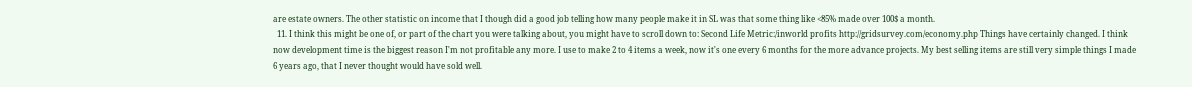are estate owners. The other statistic on income that I though did a good job telling how many people make it in SL was that some thing like <85% made over 100$ a month.
  11. I think this might be one of, or part of the chart you were talking about, you might have to scroll down to: Second Life Metric:/inworld profits http://gridsurvey.com/economy.php Things have certainly changed. I think now development time is the biggest reason I'm not profitable any more. I use to make 2 to 4 items a week, now it's one every 6 months for the more advance projects. My best selling items are still very simple things I made 6 years ago, that I never thought would have sold well.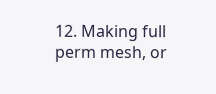12. Making full perm mesh, or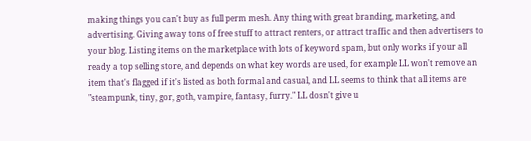making things you can't buy as full perm mesh. Any thing with great branding, marketing, and advertising. Giving away tons of free stuff to attract renters, or attract traffic and then advertisers to your blog. Listing items on the marketplace with lots of keyword spam, but only works if your all ready a top selling store, and depends on what key words are used, for example LL won't remove an item that's flagged if it's listed as both formal and casual, and LL seems to think that all items are "steampunk, tiny, gor, goth, vampire, fantasy, furry." LL dosn't give u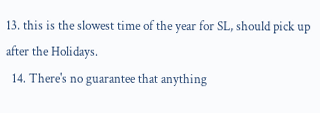13. this is the slowest time of the year for SL, should pick up after the Holidays.
  14. There's no guarantee that anything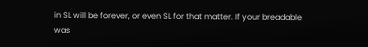in SL will be forever, or even SL for that matter. If your breadable was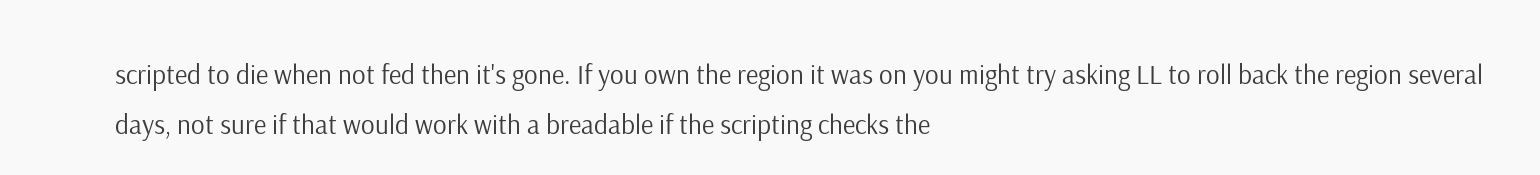scripted to die when not fed then it's gone. If you own the region it was on you might try asking LL to roll back the region several days, not sure if that would work with a breadable if the scripting checks the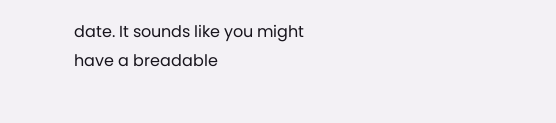date. It sounds like you might have a breadable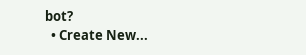bot?
  • Create New...